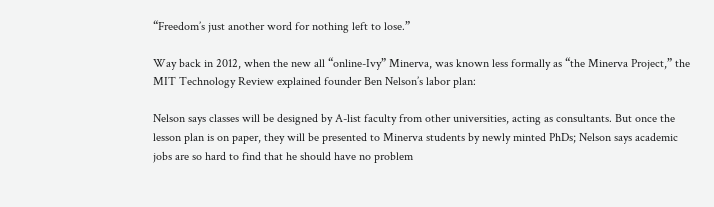“Freedom’s just another word for nothing left to lose.”

Way back in 2012, when the new all “online-Ivy” Minerva, was known less formally as “the Minerva Project,” the MIT Technology Review explained founder Ben Nelson’s labor plan:

Nelson says classes will be designed by A-list faculty from other universities, acting as consultants. But once the lesson plan is on paper, they will be presented to Minerva students by newly minted PhDs; Nelson says academic jobs are so hard to find that he should have no problem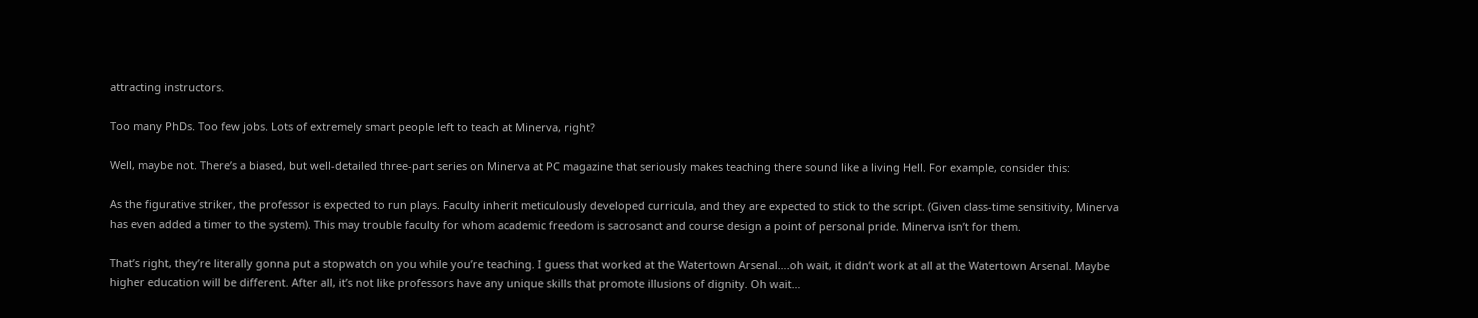attracting instructors.

Too many PhDs. Too few jobs. Lots of extremely smart people left to teach at Minerva, right?

Well, maybe not. There’s a biased, but well-detailed three-part series on Minerva at PC magazine that seriously makes teaching there sound like a living Hell. For example, consider this:

As the figurative striker, the professor is expected to run plays. Faculty inherit meticulously developed curricula, and they are expected to stick to the script. (Given class-time sensitivity, Minerva has even added a timer to the system). This may trouble faculty for whom academic freedom is sacrosanct and course design a point of personal pride. Minerva isn’t for them.

That’s right, they’re literally gonna put a stopwatch on you while you’re teaching. I guess that worked at the Watertown Arsenal….oh wait, it didn’t work at all at the Watertown Arsenal. Maybe higher education will be different. After all, it’s not like professors have any unique skills that promote illusions of dignity. Oh wait…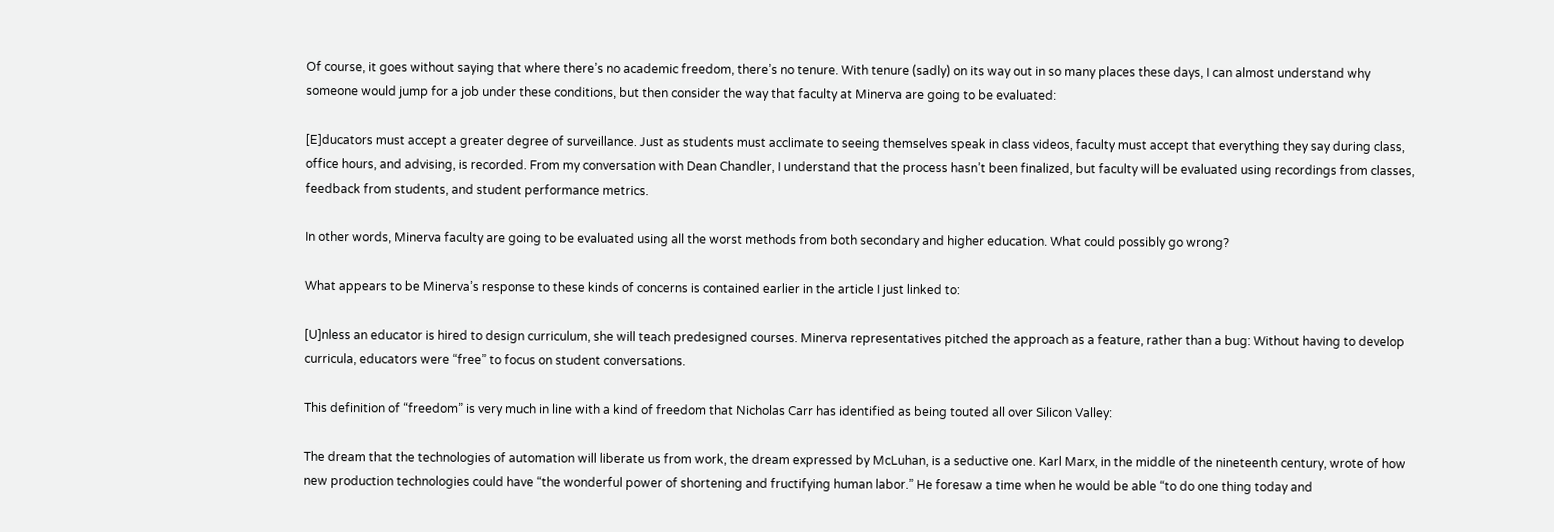Of course, it goes without saying that where there’s no academic freedom, there’s no tenure. With tenure (sadly) on its way out in so many places these days, I can almost understand why someone would jump for a job under these conditions, but then consider the way that faculty at Minerva are going to be evaluated:

[E]ducators must accept a greater degree of surveillance. Just as students must acclimate to seeing themselves speak in class videos, faculty must accept that everything they say during class, office hours, and advising, is recorded. From my conversation with Dean Chandler, I understand that the process hasn’t been finalized, but faculty will be evaluated using recordings from classes, feedback from students, and student performance metrics.

In other words, Minerva faculty are going to be evaluated using all the worst methods from both secondary and higher education. What could possibly go wrong?

What appears to be Minerva’s response to these kinds of concerns is contained earlier in the article I just linked to:

[U]nless an educator is hired to design curriculum, she will teach predesigned courses. Minerva representatives pitched the approach as a feature, rather than a bug: Without having to develop curricula, educators were “free” to focus on student conversations.

This definition of “freedom” is very much in line with a kind of freedom that Nicholas Carr has identified as being touted all over Silicon Valley:

The dream that the technologies of automation will liberate us from work, the dream expressed by McLuhan, is a seductive one. Karl Marx, in the middle of the nineteenth century, wrote of how new production technologies could have “the wonderful power of shortening and fructifying human labor.” He foresaw a time when he would be able “to do one thing today and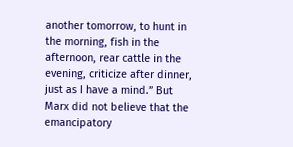another tomorrow, to hunt in the morning, fish in the afternoon, rear cattle in the evening, criticize after dinner, just as I have a mind.” But Marx did not believe that the emancipatory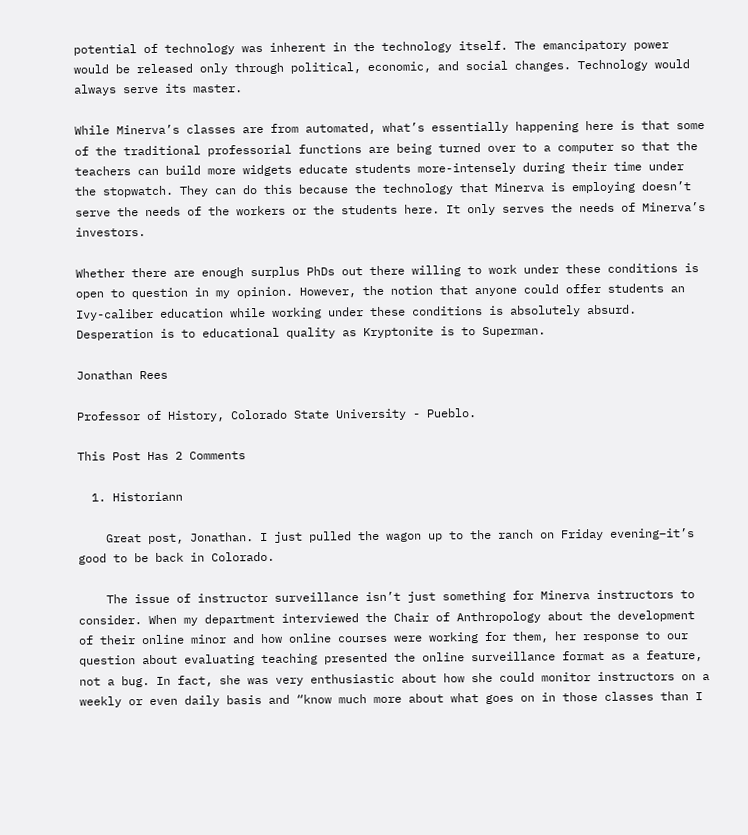potential of technology was inherent in the technology itself. The emancipatory power would be released only through political, economic, and social changes. Technology would always serve its master.

While Minerva’s classes are from automated, what’s essentially happening here is that some of the traditional professorial functions are being turned over to a computer so that the teachers can build more widgets educate students more-intensely during their time under the stopwatch. They can do this because the technology that Minerva is employing doesn’t serve the needs of the workers or the students here. It only serves the needs of Minerva’s investors.

Whether there are enough surplus PhDs out there willing to work under these conditions is open to question in my opinion. However, the notion that anyone could offer students an Ivy-caliber education while working under these conditions is absolutely absurd. Desperation is to educational quality as Kryptonite is to Superman.

Jonathan Rees

Professor of History, Colorado State University - Pueblo.

This Post Has 2 Comments

  1. Historiann

    Great post, Jonathan. I just pulled the wagon up to the ranch on Friday evening–it’s good to be back in Colorado.

    The issue of instructor surveillance isn’t just something for Minerva instructors to consider. When my department interviewed the Chair of Anthropology about the development of their online minor and how online courses were working for them, her response to our question about evaluating teaching presented the online surveillance format as a feature, not a bug. In fact, she was very enthusiastic about how she could monitor instructors on a weekly or even daily basis and “know much more about what goes on in those classes than I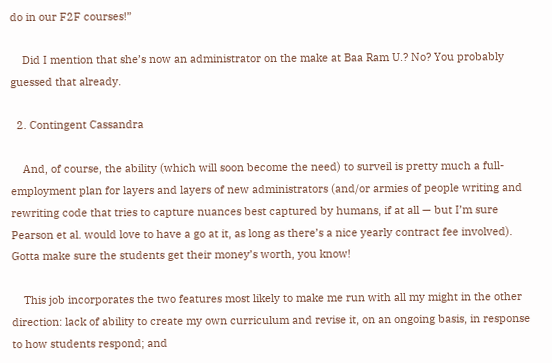do in our F2F courses!”

    Did I mention that she’s now an administrator on the make at Baa Ram U.? No? You probably guessed that already.

  2. Contingent Cassandra

    And, of course, the ability (which will soon become the need) to surveil is pretty much a full-employment plan for layers and layers of new administrators (and/or armies of people writing and rewriting code that tries to capture nuances best captured by humans, if at all — but I’m sure Pearson et al. would love to have a go at it, as long as there’s a nice yearly contract fee involved). Gotta make sure the students get their money’s worth, you know!

    This job incorporates the two features most likely to make me run with all my might in the other direction: lack of ability to create my own curriculum and revise it, on an ongoing basis, in response to how students respond; and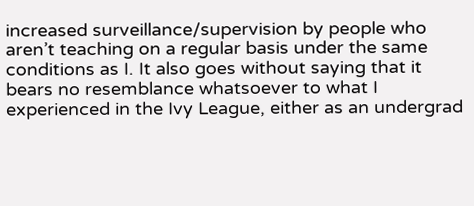increased surveillance/supervision by people who aren’t teaching on a regular basis under the same conditions as I. It also goes without saying that it bears no resemblance whatsoever to what I experienced in the Ivy League, either as an undergrad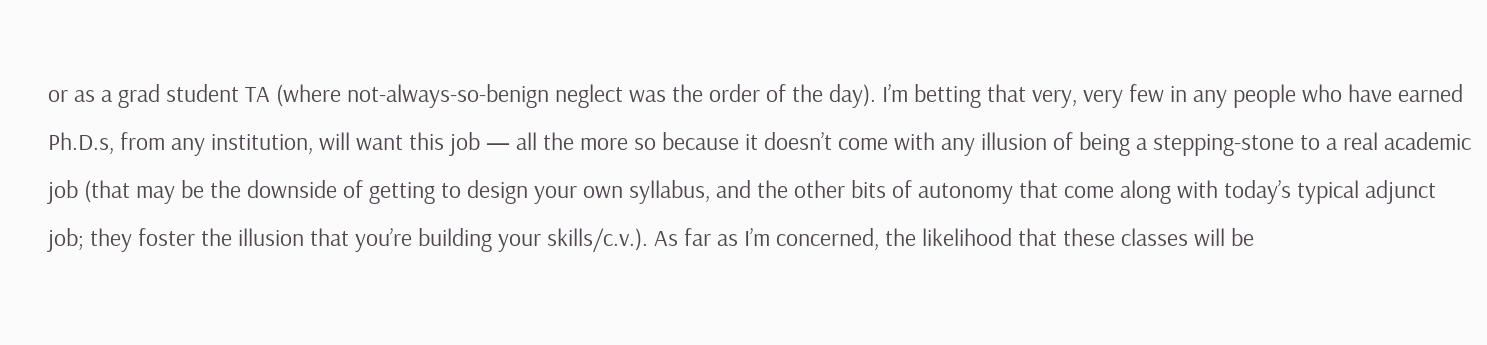or as a grad student TA (where not-always-so-benign neglect was the order of the day). I’m betting that very, very few in any people who have earned Ph.D.s, from any institution, will want this job — all the more so because it doesn’t come with any illusion of being a stepping-stone to a real academic job (that may be the downside of getting to design your own syllabus, and the other bits of autonomy that come along with today’s typical adjunct job; they foster the illusion that you’re building your skills/c.v.). As far as I’m concerned, the likelihood that these classes will be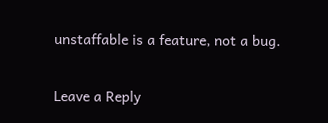unstaffable is a feature, not a bug.

Leave a Reply